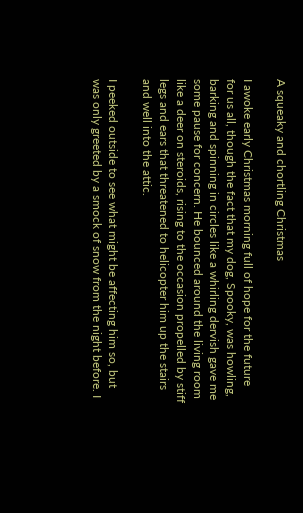A squeaky and chortling Christmas

I awoke early Christmas morning full of hope for the future for us all, though the fact that my dog, Spooky, was howling, barking and spinning in circles like a whirling dervish gave me some pause for concern. He bounced around the living room like a deer on steroids, rising to the occasion propelled by stiff legs and ears that threatened to helicopter him up the stairs and well into the attic.

I peeked outside to see what might be affecting him so, but was only greeted by a smock of snow from the night before. I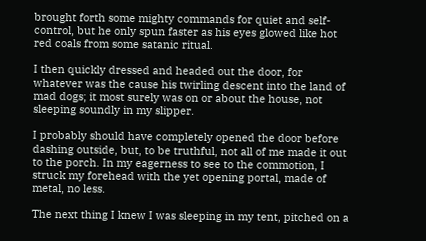brought forth some mighty commands for quiet and self-control, but he only spun faster as his eyes glowed like hot red coals from some satanic ritual.

I then quickly dressed and headed out the door, for whatever was the cause his twirling descent into the land of mad dogs; it most surely was on or about the house, not sleeping soundly in my slipper.

I probably should have completely opened the door before dashing outside, but, to be truthful, not all of me made it out to the porch. In my eagerness to see to the commotion, I struck my forehead with the yet opening portal, made of metal, no less.

The next thing I knew I was sleeping in my tent, pitched on a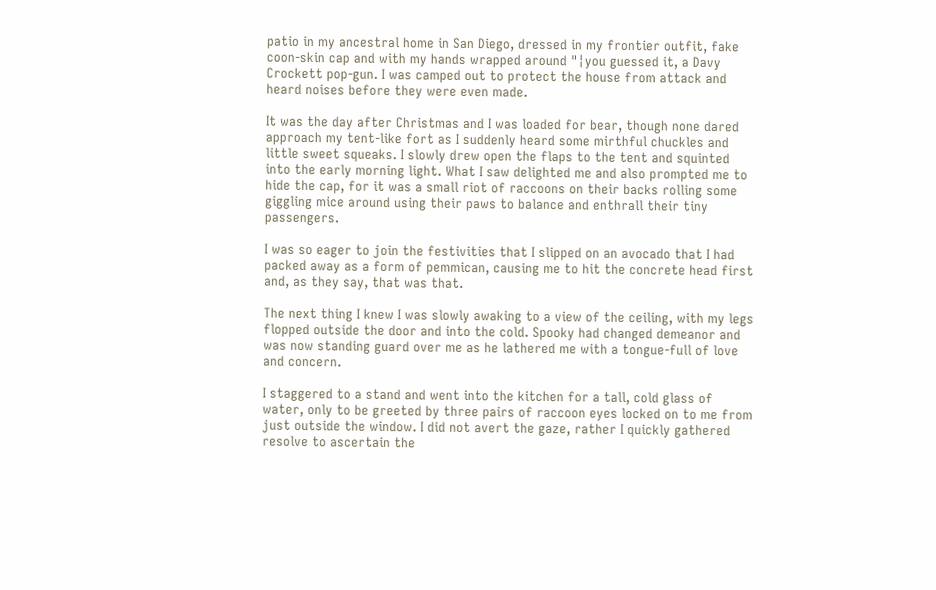patio in my ancestral home in San Diego, dressed in my frontier outfit, fake coon-skin cap and with my hands wrapped around "¦you guessed it, a Davy Crockett pop-gun. I was camped out to protect the house from attack and heard noises before they were even made.

It was the day after Christmas and I was loaded for bear, though none dared approach my tent-like fort as I suddenly heard some mirthful chuckles and little sweet squeaks. I slowly drew open the flaps to the tent and squinted into the early morning light. What I saw delighted me and also prompted me to hide the cap, for it was a small riot of raccoons on their backs rolling some giggling mice around using their paws to balance and enthrall their tiny passengers.

I was so eager to join the festivities that I slipped on an avocado that I had packed away as a form of pemmican, causing me to hit the concrete head first and, as they say, that was that.

The next thing I knew I was slowly awaking to a view of the ceiling, with my legs flopped outside the door and into the cold. Spooky had changed demeanor and was now standing guard over me as he lathered me with a tongue-full of love and concern.

I staggered to a stand and went into the kitchen for a tall, cold glass of water, only to be greeted by three pairs of raccoon eyes locked on to me from just outside the window. I did not avert the gaze, rather I quickly gathered resolve to ascertain the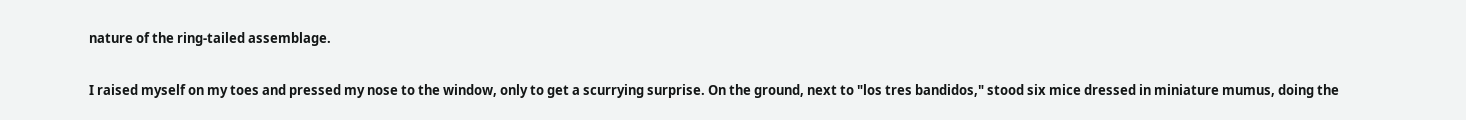nature of the ring-tailed assemblage.

I raised myself on my toes and pressed my nose to the window, only to get a scurrying surprise. On the ground, next to "los tres bandidos," stood six mice dressed in miniature mumus, doing the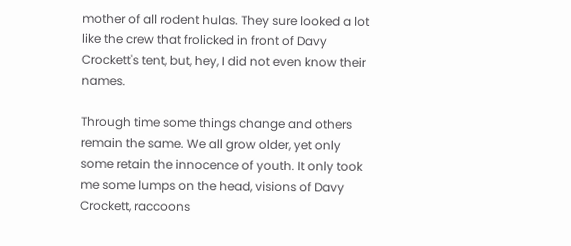mother of all rodent hulas. They sure looked a lot like the crew that frolicked in front of Davy Crockett's tent, but, hey, I did not even know their names.

Through time some things change and others remain the same. We all grow older, yet only some retain the innocence of youth. It only took me some lumps on the head, visions of Davy Crockett, raccoons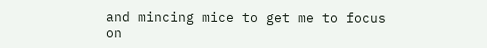and mincing mice to get me to focus on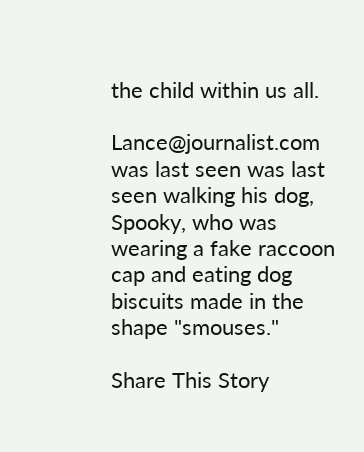the child within us all.

Lance@journalist.com was last seen was last seen walking his dog, Spooky, who was wearing a fake raccoon cap and eating dog biscuits made in the shape "smouses."

Share This Story